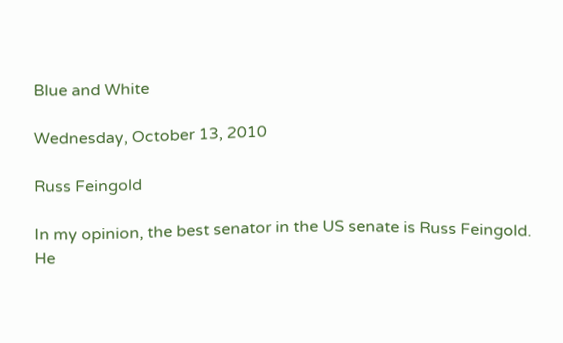Blue and White

Wednesday, October 13, 2010

Russ Feingold

In my opinion, the best senator in the US senate is Russ Feingold. He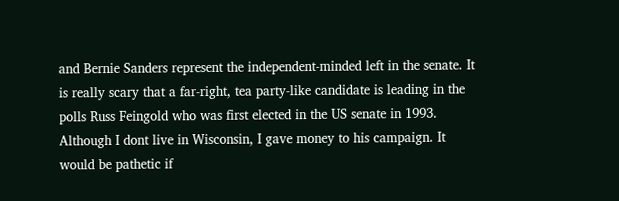and Bernie Sanders represent the independent-minded left in the senate. It is really scary that a far-right, tea party-like candidate is leading in the polls Russ Feingold who was first elected in the US senate in 1993. Although I dont live in Wisconsin, I gave money to his campaign. It would be pathetic if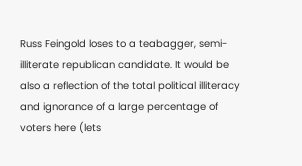Russ Feingold loses to a teabagger, semi-illiterate republican candidate. It would be also a reflection of the total political illiteracy and ignorance of a large percentage of voters here (lets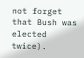not forget that Bush was elected twice).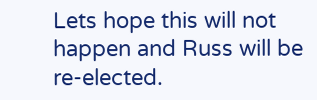Lets hope this will not happen and Russ will be re-elected.